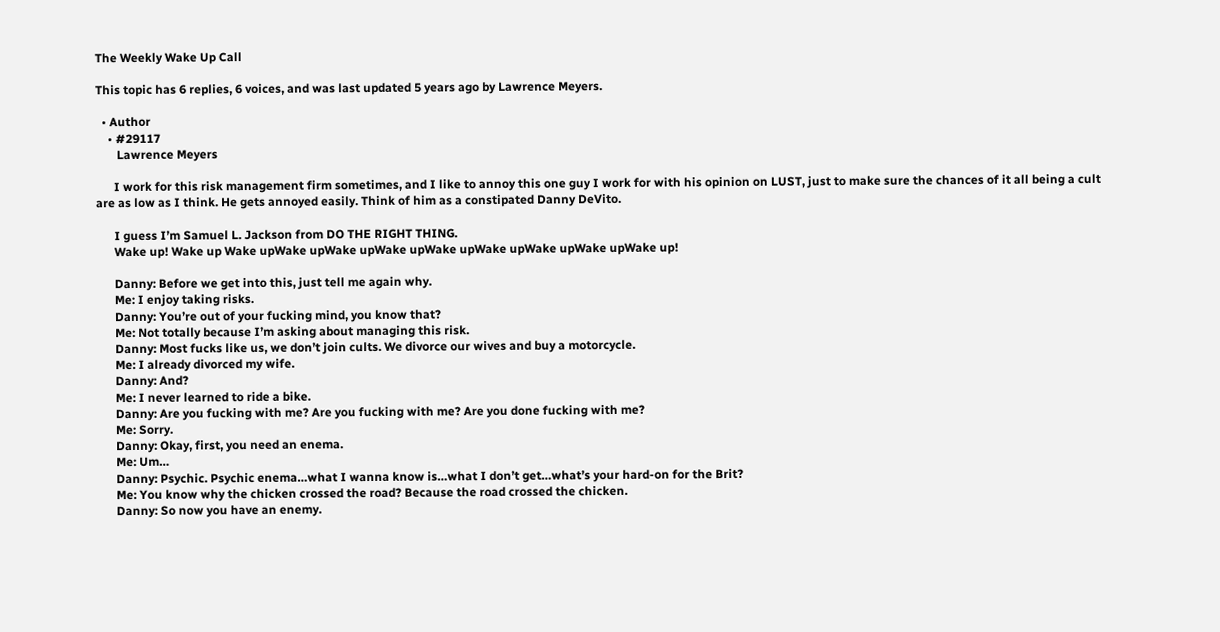The Weekly Wake Up Call

This topic has 6 replies, 6 voices, and was last updated 5 years ago by Lawrence Meyers.

  • Author
    • #29117
       Lawrence Meyers

      I work for this risk management firm sometimes, and I like to annoy this one guy I work for with his opinion on LUST, just to make sure the chances of it all being a cult are as low as I think. He gets annoyed easily. Think of him as a constipated Danny DeVito.

      I guess I’m Samuel L. Jackson from DO THE RIGHT THING.
      Wake up! Wake up Wake upWake upWake upWake upWake upWake upWake upWake upWake up!

      Danny: Before we get into this, just tell me again why.
      Me: I enjoy taking risks.
      Danny: You’re out of your fucking mind, you know that?
      Me: Not totally because I’m asking about managing this risk.
      Danny: Most fucks like us, we don’t join cults. We divorce our wives and buy a motorcycle.
      Me: I already divorced my wife.
      Danny: And?
      Me: I never learned to ride a bike.
      Danny: Are you fucking with me? Are you fucking with me? Are you done fucking with me?
      Me: Sorry.
      Danny: Okay, first, you need an enema.
      Me: Um…
      Danny: Psychic. Psychic enema…what I wanna know is…what I don’t get…what’s your hard-on for the Brit?
      Me: You know why the chicken crossed the road? Because the road crossed the chicken.
      Danny: So now you have an enemy.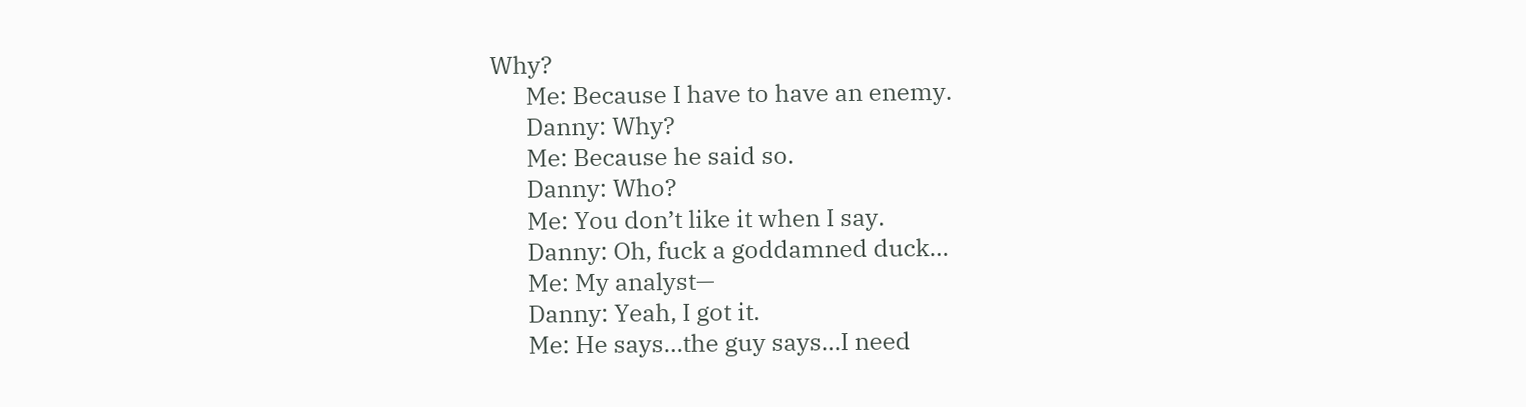Why?
      Me: Because I have to have an enemy.
      Danny: Why?
      Me: Because he said so.
      Danny: Who?
      Me: You don’t like it when I say.
      Danny: Oh, fuck a goddamned duck…
      Me: My analyst—
      Danny: Yeah, I got it.
      Me: He says…the guy says…I need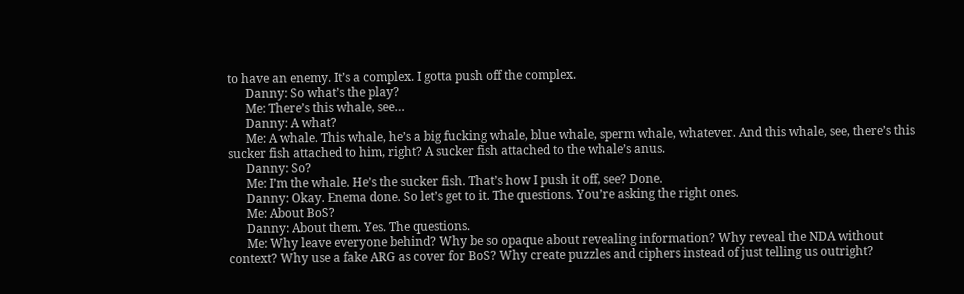to have an enemy. It’s a complex. I gotta push off the complex.
      Danny: So what’s the play?
      Me: There’s this whale, see…
      Danny: A what?
      Me: A whale. This whale, he’s a big fucking whale, blue whale, sperm whale, whatever. And this whale, see, there’s this sucker fish attached to him, right? A sucker fish attached to the whale’s anus.
      Danny: So?
      Me: I’m the whale. He’s the sucker fish. That’s how I push it off, see? Done.
      Danny: Okay. Enema done. So let’s get to it. The questions. You’re asking the right ones.
      Me: About BoS?
      Danny: About them. Yes. The questions.
      Me: Why leave everyone behind? Why be so opaque about revealing information? Why reveal the NDA without context? Why use a fake ARG as cover for BoS? Why create puzzles and ciphers instead of just telling us outright?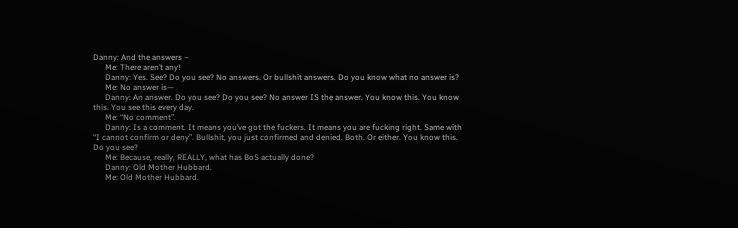Danny: And the answers –
      Me: There aren’t any!
      Danny: Yes. See? Do you see? No answers. Or bullshit answers. Do you know what no answer is?
      Me: No answer is—
      Danny: An answer. Do you see? Do you see? No answer IS the answer. You know this. You know this. You see this every day.
      Me: “No comment”.
      Danny: Is a comment. It means you’ve got the fuckers. It means you are fucking right. Same with “I cannot confirm or deny”. Bullshit, you just confirmed and denied. Both. Or either. You know this. Do you see?
      Me: Because, really, REALLY, what has BoS actually done?
      Danny: Old Mother Hubbard.
      Me: Old Mother Hubbard.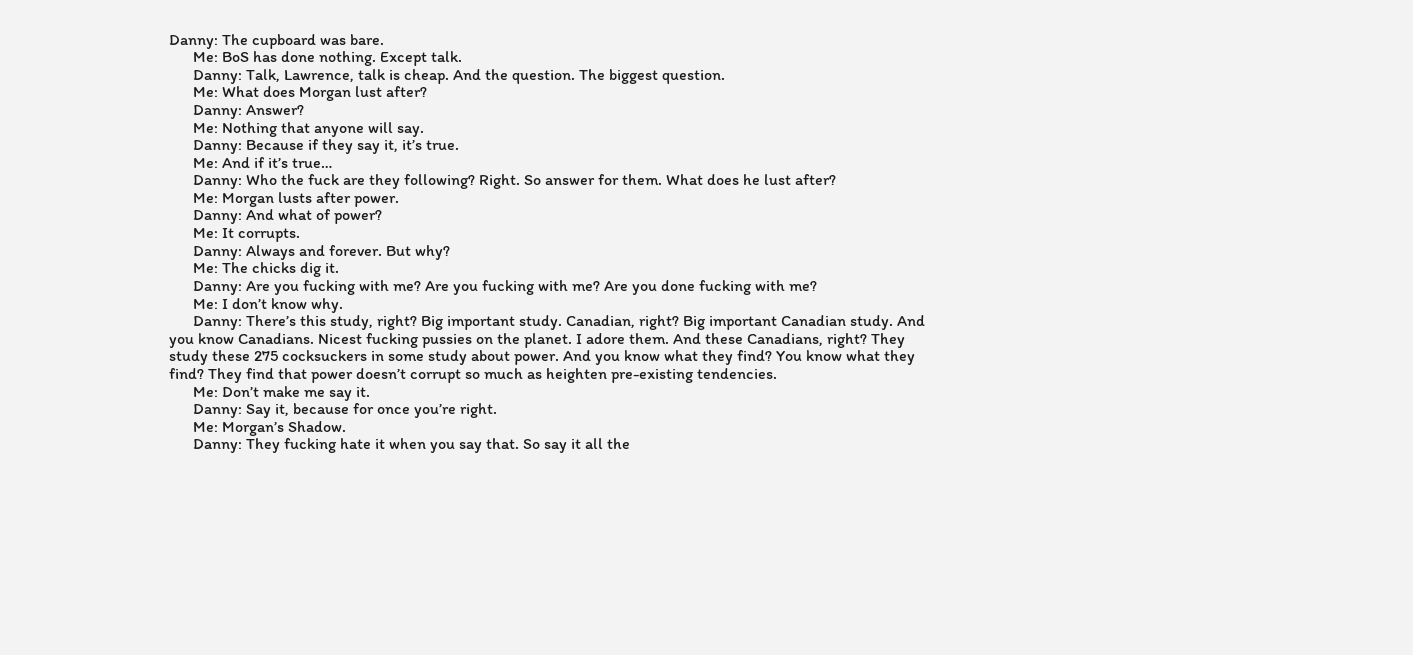Danny: The cupboard was bare.
      Me: BoS has done nothing. Except talk.
      Danny: Talk, Lawrence, talk is cheap. And the question. The biggest question.
      Me: What does Morgan lust after?
      Danny: Answer?
      Me: Nothing that anyone will say.
      Danny: Because if they say it, it’s true.
      Me: And if it’s true…
      Danny: Who the fuck are they following? Right. So answer for them. What does he lust after?
      Me: Morgan lusts after power.
      Danny: And what of power?
      Me: It corrupts.
      Danny: Always and forever. But why?
      Me: The chicks dig it.
      Danny: Are you fucking with me? Are you fucking with me? Are you done fucking with me?
      Me: I don’t know why.
      Danny: There’s this study, right? Big important study. Canadian, right? Big important Canadian study. And you know Canadians. Nicest fucking pussies on the planet. I adore them. And these Canadians, right? They study these 275 cocksuckers in some study about power. And you know what they find? You know what they find? They find that power doesn’t corrupt so much as heighten pre-existing tendencies.
      Me: Don’t make me say it.
      Danny: Say it, because for once you’re right.
      Me: Morgan’s Shadow.
      Danny: They fucking hate it when you say that. So say it all the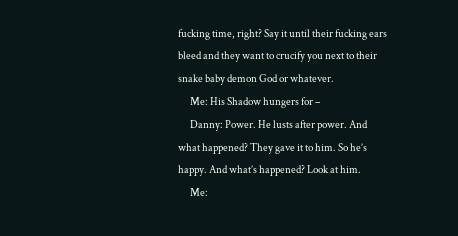fucking time, right? Say it until their fucking ears bleed and they want to crucify you next to their snake baby demon God or whatever.
      Me: His Shadow hungers for –
      Danny: Power. He lusts after power. And what happened? They gave it to him. So he’s happy. And what’s happened? Look at him.
      Me: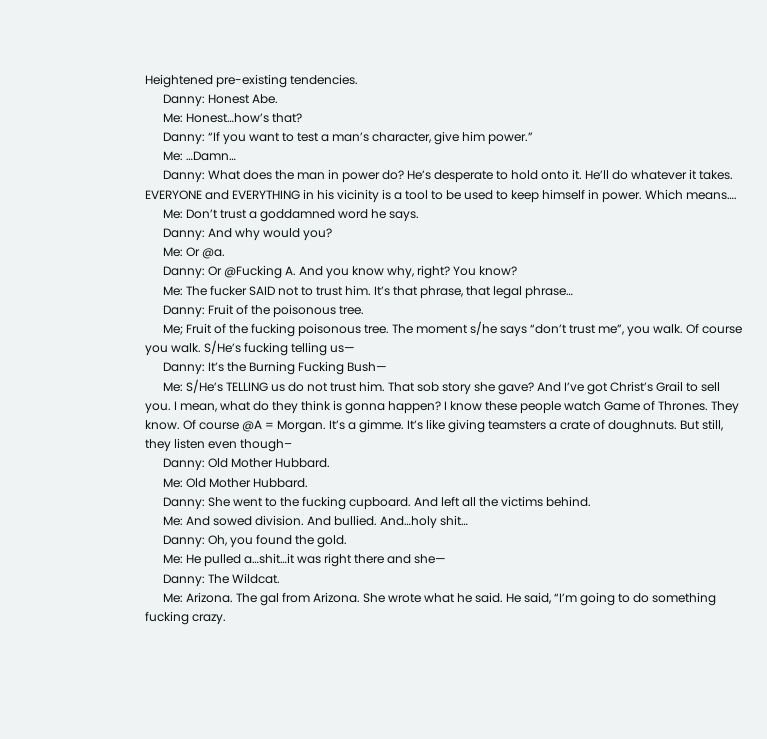Heightened pre-existing tendencies.
      Danny: Honest Abe.
      Me: Honest…how’s that?
      Danny: “If you want to test a man’s character, give him power.”
      Me: …Damn…
      Danny: What does the man in power do? He’s desperate to hold onto it. He’ll do whatever it takes. EVERYONE and EVERYTHING in his vicinity is a tool to be used to keep himself in power. Which means….
      Me: Don’t trust a goddamned word he says.
      Danny: And why would you?
      Me: Or @a.
      Danny: Or @Fucking A. And you know why, right? You know?
      Me: The fucker SAID not to trust him. It’s that phrase, that legal phrase…
      Danny: Fruit of the poisonous tree.
      Me; Fruit of the fucking poisonous tree. The moment s/he says “don’t trust me”, you walk. Of course you walk. S/He’s fucking telling us—
      Danny: It’s the Burning Fucking Bush—
      Me: S/He’s TELLING us do not trust him. That sob story she gave? And I’ve got Christ’s Grail to sell you. I mean, what do they think is gonna happen? I know these people watch Game of Thrones. They know. Of course @A = Morgan. It’s a gimme. It’s like giving teamsters a crate of doughnuts. But still, they listen even though–
      Danny: Old Mother Hubbard.
      Me: Old Mother Hubbard.
      Danny: She went to the fucking cupboard. And left all the victims behind.
      Me: And sowed division. And bullied. And…holy shit…
      Danny: Oh, you found the gold.
      Me: He pulled a…shit…it was right there and she—
      Danny: The Wildcat.
      Me: Arizona. The gal from Arizona. She wrote what he said. He said, “I’m going to do something fucking crazy.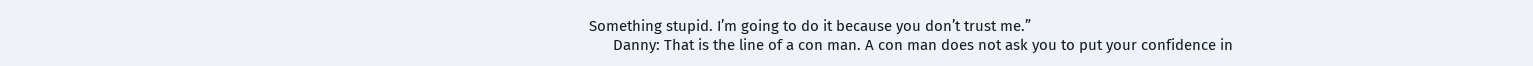Something stupid. I’m going to do it because you don’t trust me.”
      Danny: That is the line of a con man. A con man does not ask you to put your confidence in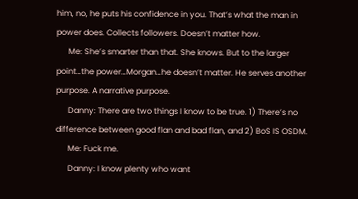him, no, he puts his confidence in you. That’s what the man in power does. Collects followers. Doesn’t matter how.
      Me: She’s smarter than that. She knows. But to the larger point…the power…Morgan…he doesn’t matter. He serves another purpose. A narrative purpose.
      Danny: There are two things I know to be true. 1) There’s no difference between good flan and bad flan, and 2) BoS IS OSDM.
      Me: Fuck me.
      Danny: I know plenty who want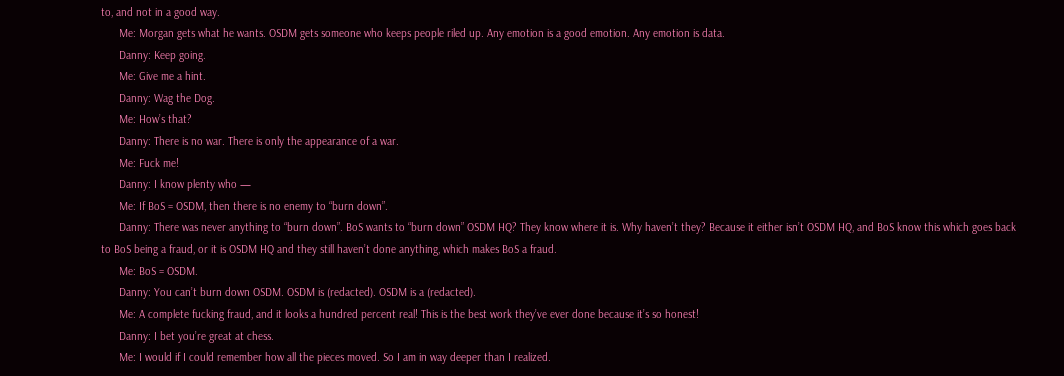to, and not in a good way.
      Me: Morgan gets what he wants. OSDM gets someone who keeps people riled up. Any emotion is a good emotion. Any emotion is data.
      Danny: Keep going.
      Me: Give me a hint.
      Danny: Wag the Dog.
      Me: How’s that?
      Danny: There is no war. There is only the appearance of a war.
      Me: Fuck me!
      Danny: I know plenty who —
      Me: If BoS = OSDM, then there is no enemy to “burn down”.
      Danny: There was never anything to “burn down”. BoS wants to “burn down” OSDM HQ? They know where it is. Why haven’t they? Because it either isn’t OSDM HQ, and BoS know this which goes back to BoS being a fraud, or it is OSDM HQ and they still haven’t done anything, which makes BoS a fraud.
      Me: BoS = OSDM.
      Danny: You can’t burn down OSDM. OSDM is (redacted). OSDM is a (redacted).
      Me: A complete fucking fraud, and it looks a hundred percent real! This is the best work they’ve ever done because it’s so honest!
      Danny: I bet you’re great at chess.
      Me: I would if I could remember how all the pieces moved. So I am in way deeper than I realized.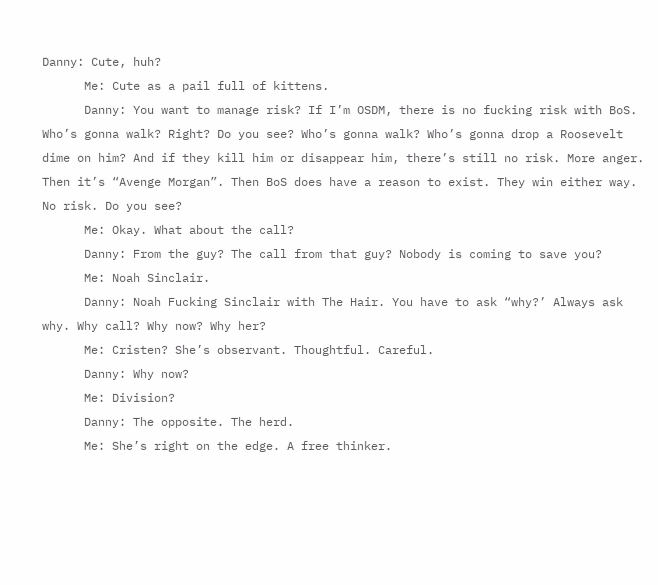Danny: Cute, huh?
      Me: Cute as a pail full of kittens.
      Danny: You want to manage risk? If I’m OSDM, there is no fucking risk with BoS. Who’s gonna walk? Right? Do you see? Who’s gonna walk? Who’s gonna drop a Roosevelt dime on him? And if they kill him or disappear him, there’s still no risk. More anger. Then it’s “Avenge Morgan”. Then BoS does have a reason to exist. They win either way. No risk. Do you see?
      Me: Okay. What about the call?
      Danny: From the guy? The call from that guy? Nobody is coming to save you?
      Me: Noah Sinclair.
      Danny: Noah Fucking Sinclair with The Hair. You have to ask “why?’ Always ask why. Why call? Why now? Why her?
      Me: Cristen? She’s observant. Thoughtful. Careful.
      Danny: Why now?
      Me: Division?
      Danny: The opposite. The herd.
      Me: She’s right on the edge. A free thinker.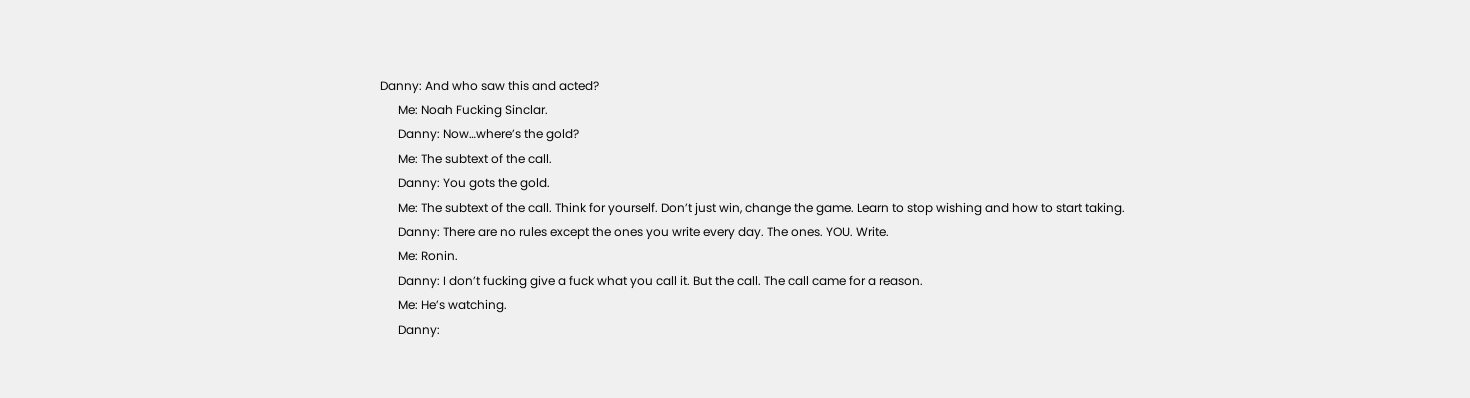Danny: And who saw this and acted?
      Me: Noah Fucking Sinclar.
      Danny: Now…where’s the gold?
      Me: The subtext of the call.
      Danny: You gots the gold.
      Me: The subtext of the call. Think for yourself. Don’t just win, change the game. Learn to stop wishing and how to start taking.
      Danny: There are no rules except the ones you write every day. The ones. YOU. Write.
      Me: Ronin.
      Danny: I don’t fucking give a fuck what you call it. But the call. The call came for a reason.
      Me: He’s watching.
      Danny: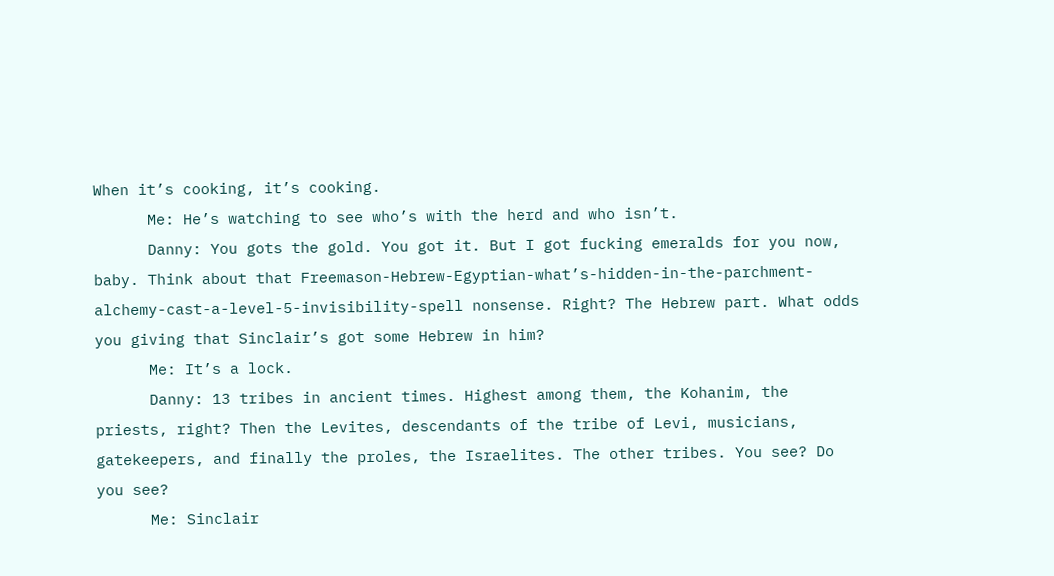When it’s cooking, it’s cooking.
      Me: He’s watching to see who’s with the herd and who isn’t.
      Danny: You gots the gold. You got it. But I got fucking emeralds for you now, baby. Think about that Freemason-Hebrew-Egyptian-what’s-hidden-in-the-parchment-alchemy-cast-a-level-5-invisibility-spell nonsense. Right? The Hebrew part. What odds you giving that Sinclair’s got some Hebrew in him?
      Me: It’s a lock.
      Danny: 13 tribes in ancient times. Highest among them, the Kohanim, the priests, right? Then the Levites, descendants of the tribe of Levi, musicians, gatekeepers, and finally the proles, the Israelites. The other tribes. You see? Do you see?
      Me: Sinclair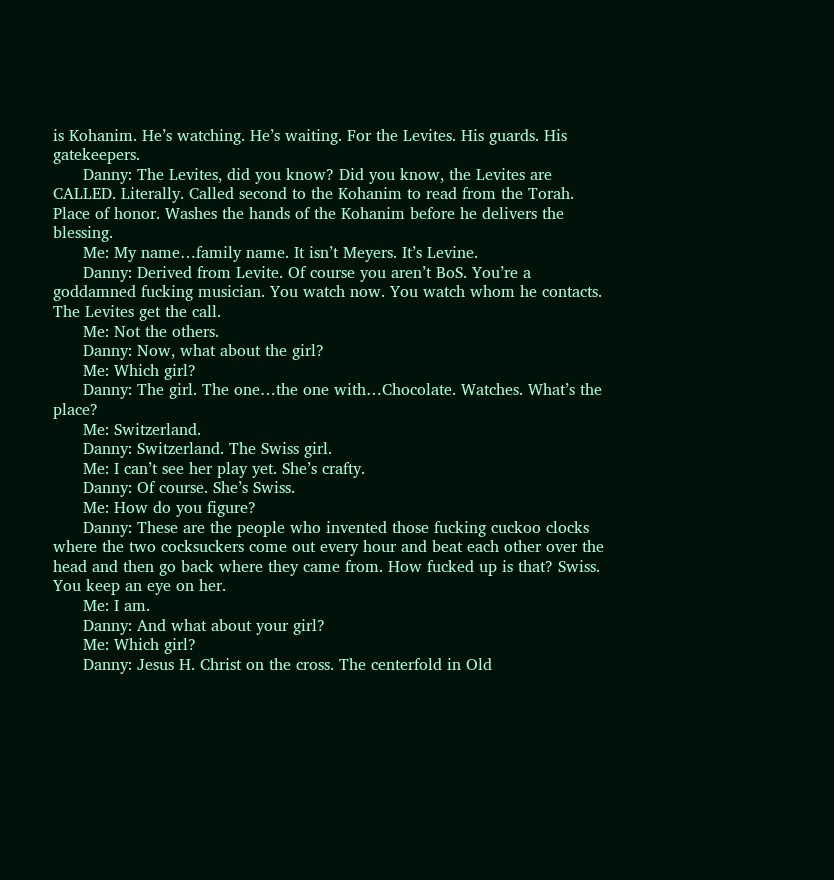is Kohanim. He’s watching. He’s waiting. For the Levites. His guards. His gatekeepers.
      Danny: The Levites, did you know? Did you know, the Levites are CALLED. Literally. Called second to the Kohanim to read from the Torah. Place of honor. Washes the hands of the Kohanim before he delivers the blessing.
      Me: My name…family name. It isn’t Meyers. It’s Levine.
      Danny: Derived from Levite. Of course you aren’t BoS. You’re a goddamned fucking musician. You watch now. You watch whom he contacts. The Levites get the call.
      Me: Not the others.
      Danny: Now, what about the girl?
      Me: Which girl?
      Danny: The girl. The one…the one with…Chocolate. Watches. What’s the place?
      Me: Switzerland.
      Danny: Switzerland. The Swiss girl.
      Me: I can’t see her play yet. She’s crafty.
      Danny: Of course. She’s Swiss.
      Me: How do you figure?
      Danny: These are the people who invented those fucking cuckoo clocks where the two cocksuckers come out every hour and beat each other over the head and then go back where they came from. How fucked up is that? Swiss. You keep an eye on her.
      Me: I am.
      Danny: And what about your girl?
      Me: Which girl?
      Danny: Jesus H. Christ on the cross. The centerfold in Old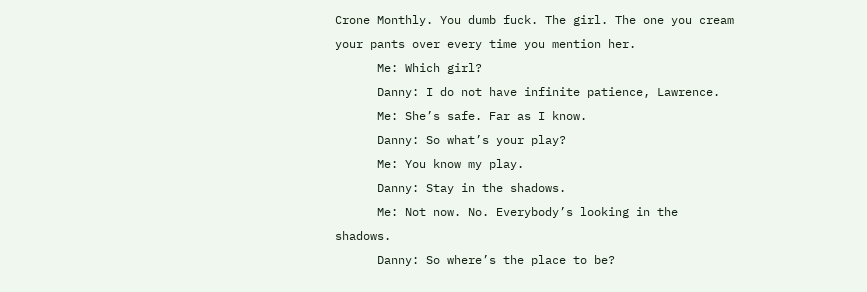Crone Monthly. You dumb fuck. The girl. The one you cream your pants over every time you mention her.
      Me: Which girl?
      Danny: I do not have infinite patience, Lawrence.
      Me: She’s safe. Far as I know.
      Danny: So what’s your play?
      Me: You know my play.
      Danny: Stay in the shadows.
      Me: Not now. No. Everybody’s looking in the shadows.
      Danny: So where’s the place to be?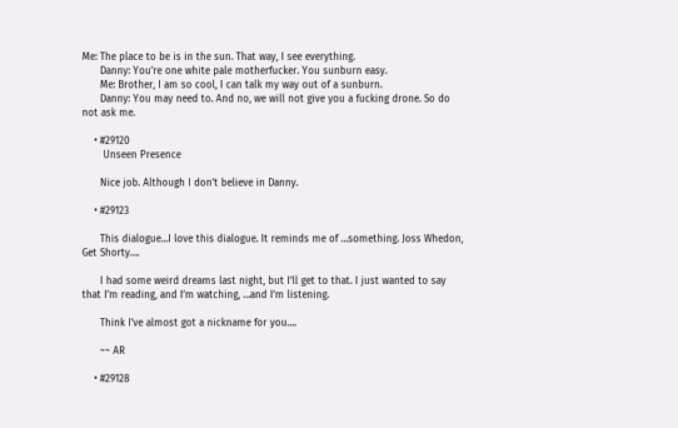Me: The place to be is in the sun. That way, I see everything.
      Danny: You’re one white pale motherfucker. You sunburn easy.
      Me: Brother, I am so cool, I can talk my way out of a sunburn.
      Danny: You may need to. And no, we will not give you a fucking drone. So do not ask me.

    • #29120
       Unseen Presence

      Nice job. Although I don’t believe in Danny.

    • #29123

      This dialogue…I love this dialogue. It reminds me of …something. Joss Whedon, Get Shorty….

      I had some weird dreams last night, but I’ll get to that. I just wanted to say that I’m reading, and I’m watching, …and I’m listening.

      Think I’ve almost got a nickname for you….

      ~~ AR

    • #29128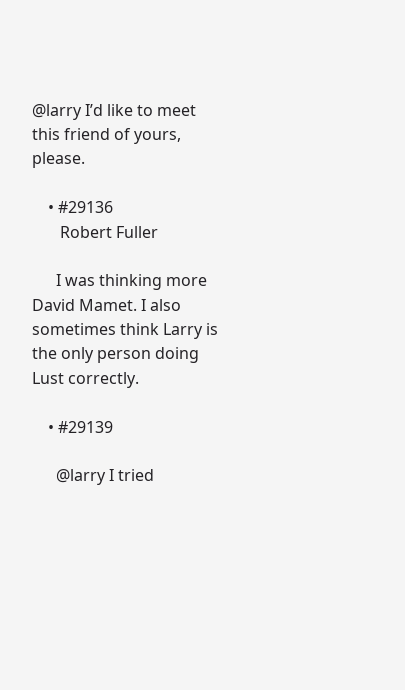@larry I’d like to meet this friend of yours, please.

    • #29136
       Robert Fuller

      I was thinking more David Mamet. I also sometimes think Larry is the only person doing Lust correctly.

    • #29139

      @larry I tried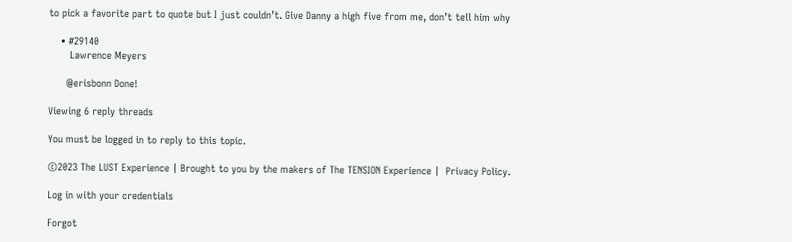to pick a favorite part to quote but I just couldn’t. Give Danny a high five from me, don’t tell him why

    • #29140
       Lawrence Meyers

      @erisbonn Done!

Viewing 6 reply threads

You must be logged in to reply to this topic.

©2023 The LUST Experience | Brought to you by the makers of The TENSION Experience |  Privacy Policy.

Log in with your credentials

Forgot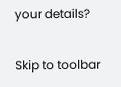your details?

Skip to toolbar